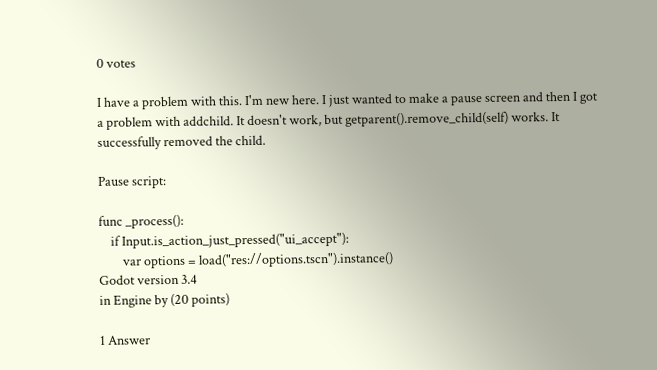0 votes

I have a problem with this. I'm new here. I just wanted to make a pause screen and then I got a problem with addchild. It doesn't work, but getparent().remove_child(self) works. It successfully removed the child.

Pause script:

func _process():
    if Input.is_action_just_pressed("ui_accept"):
        var options = load("res://options.tscn").instance()
Godot version 3.4
in Engine by (20 points)

1 Answer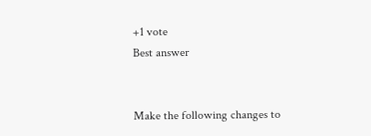+1 vote
Best answer


Make the following changes to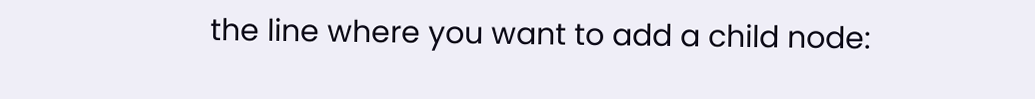the line where you want to add a child node: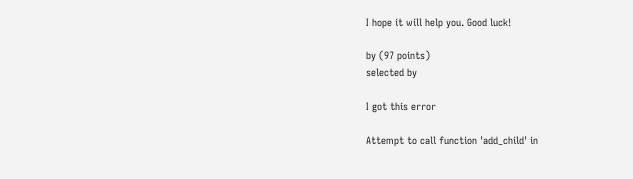I hope it will help you. Good luck!

by (97 points)
selected by

I got this error

Attempt to call function 'add_child' in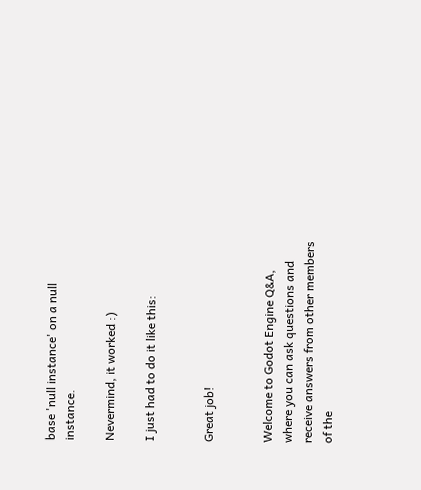base 'null instance' on a null instance.

Nevermind, it worked :)

I just had to do it like this:


Great job!


Welcome to Godot Engine Q&A, where you can ask questions and receive answers from other members of the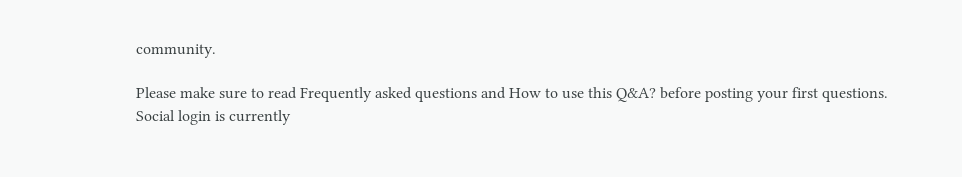community.

Please make sure to read Frequently asked questions and How to use this Q&A? before posting your first questions.
Social login is currently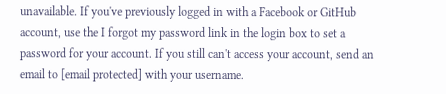unavailable. If you've previously logged in with a Facebook or GitHub account, use the I forgot my password link in the login box to set a password for your account. If you still can't access your account, send an email to [email protected] with your username.